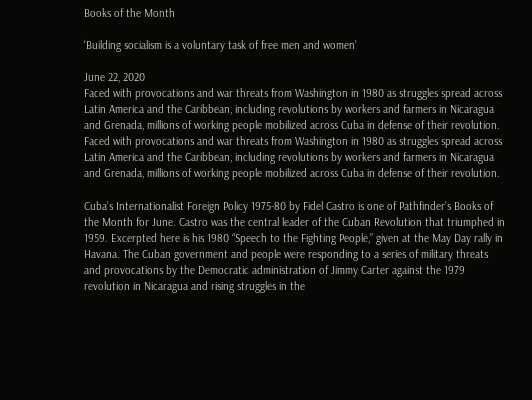Books of the Month

‘Building socialism is a voluntary task of free men and women’

June 22, 2020
Faced with provocations and war threats from Washington in 1980 as struggles spread across Latin America and the Caribbean, including revolutions by workers and farmers in Nicaragua and Grenada, millions of working people mobilized across Cuba in defense of their revolution.
Faced with provocations and war threats from Washington in 1980 as struggles spread across Latin America and the Caribbean, including revolutions by workers and farmers in Nicaragua and Grenada, millions of working people mobilized across Cuba in defense of their revolution.

Cuba’s Internationalist Foreign Policy 1975-80 by Fidel Castro is one of Pathfinder’s Books of the Month for June. Castro was the central leader of the Cuban Revolution that triumphed in 1959. Excerpted here is his 1980 “Speech to the Fighting People,” given at the May Day rally in Havana. The Cuban government and people were responding to a series of military threats and provocations by the Democratic administration of Jimmy Carter against the 1979 revolution in Nicaragua and rising struggles in the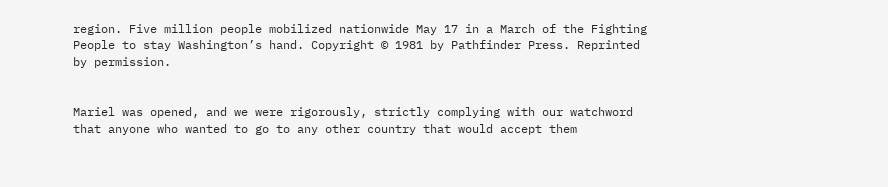region. Five million people mobilized nationwide May 17 in a March of the Fighting People to stay Washington’s hand. Copyright © 1981 by Pathfinder Press. Reprinted by permission.


Mariel was opened, and we were rigorously, strictly complying with our watchword that anyone who wanted to go to any other country that would accept them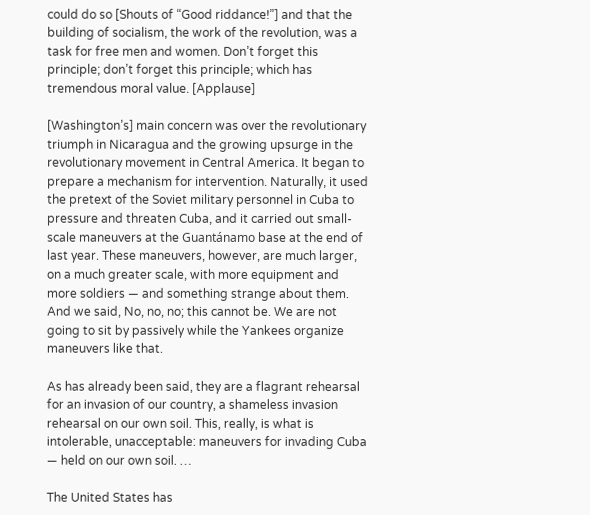could do so [Shouts of “Good riddance!”] and that the building of socialism, the work of the revolution, was a task for free men and women. Don’t forget this principle; don’t forget this principle; which has tremendous moral value. [Applause]

[Washington’s] main concern was over the revolutionary triumph in Nicaragua and the growing upsurge in the revolutionary movement in Central America. It began to prepare a mechanism for intervention. Naturally, it used the pretext of the Soviet military personnel in Cuba to pressure and threaten Cuba, and it carried out small-scale maneuvers at the Guantánamo base at the end of last year. These maneuvers, however, are much larger, on a much greater scale, with more equipment and more soldiers — and something strange about them. And we said, No, no, no; this cannot be. We are not going to sit by passively while the Yankees organize maneuvers like that.

As has already been said, they are a flagrant rehearsal for an invasion of our country, a shameless invasion rehearsal on our own soil. This, really, is what is intolerable, unacceptable: maneuvers for invading Cuba — held on our own soil. …

The United States has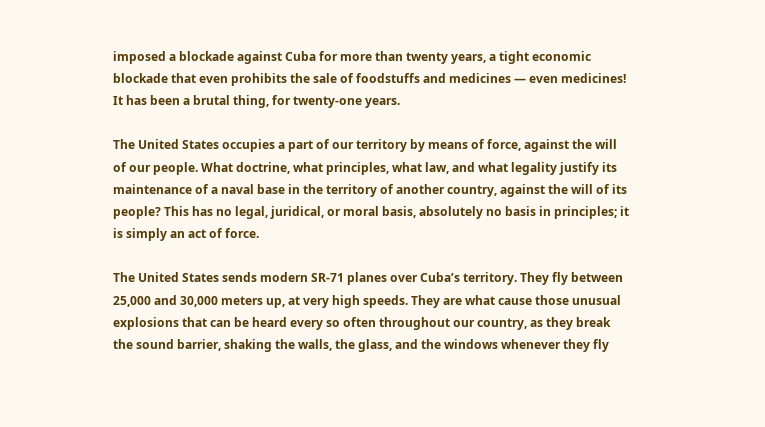imposed a blockade against Cuba for more than twenty years, a tight economic blockade that even prohibits the sale of foodstuffs and medicines — even medicines! It has been a brutal thing, for twenty-one years.

The United States occupies a part of our territory by means of force, against the will of our people. What doctrine, what principles, what law, and what legality justify its maintenance of a naval base in the territory of another country, against the will of its people? This has no legal, juridical, or moral basis, absolutely no basis in principles; it is simply an act of force.

The United States sends modern SR-71 planes over Cuba’s territory. They fly between 25,000 and 30,000 meters up, at very high speeds. They are what cause those unusual explosions that can be heard every so often throughout our country, as they break the sound barrier, shaking the walls, the glass, and the windows whenever they fly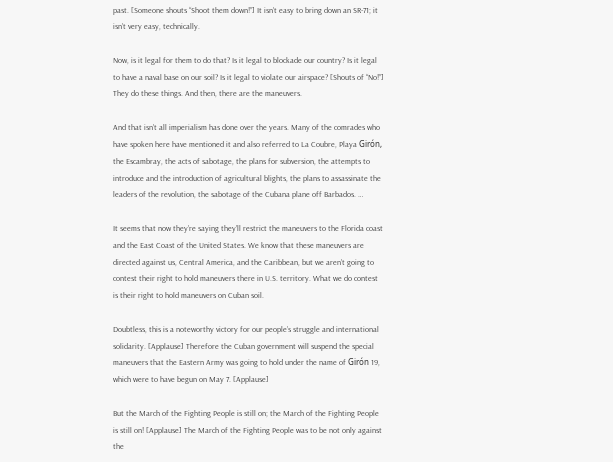past. [Someone shouts “Shoot them down!”] It isn’t easy to bring down an SR-71; it isn’t very easy, technically.

Now, is it legal for them to do that? Is it legal to blockade our country? Is it legal to have a naval base on our soil? Is it legal to violate our airspace? [Shouts of “No!”] They do these things. And then, there are the maneuvers.

And that isn’t all imperialism has done over the years. Many of the comrades who have spoken here have mentioned it and also referred to La Coubre, Playa Girón, the Escambray, the acts of sabotage, the plans for subversion, the attempts to introduce and the introduction of agricultural blights, the plans to assassinate the leaders of the revolution, the sabotage of the Cubana plane off Barbados. …

It seems that now they’re saying they’ll restrict the maneuvers to the Florida coast and the East Coast of the United States. We know that these maneuvers are directed against us, Central America, and the Caribbean, but we aren’t going to contest their right to hold maneuvers there in U.S. territory. What we do contest is their right to hold maneuvers on Cuban soil.

Doubtless, this is a noteworthy victory for our people’s struggle and international solidarity. [Applause] Therefore the Cuban government will suspend the special maneuvers that the Eastern Army was going to hold under the name of Girón 19, which were to have begun on May 7. [Applause]

But the March of the Fighting People is still on; the March of the Fighting People is still on! [Applause] The March of the Fighting People was to be not only against the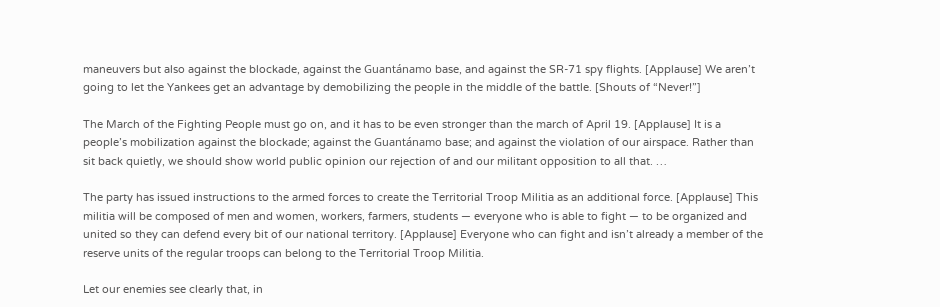maneuvers but also against the blockade, against the Guantánamo base, and against the SR-71 spy flights. [Applause] We aren’t going to let the Yankees get an advantage by demobilizing the people in the middle of the battle. [Shouts of “Never!”]

The March of the Fighting People must go on, and it has to be even stronger than the march of April 19. [Applause] It is a people’s mobilization against the blockade; against the Guantánamo base; and against the violation of our airspace. Rather than sit back quietly, we should show world public opinion our rejection of and our militant opposition to all that. …

The party has issued instructions to the armed forces to create the Territorial Troop Militia as an additional force. [Applause] This militia will be composed of men and women, workers, farmers, students — everyone who is able to fight — to be organized and united so they can defend every bit of our national territory. [Applause] Everyone who can fight and isn’t already a member of the reserve units of the regular troops can belong to the Territorial Troop Militia.

Let our enemies see clearly that, in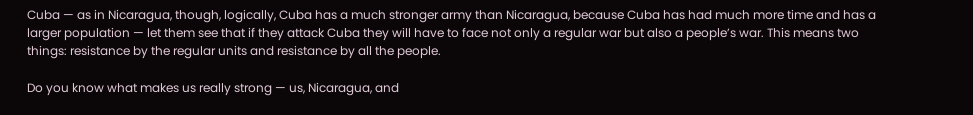Cuba — as in Nicaragua, though, logically, Cuba has a much stronger army than Nicaragua, because Cuba has had much more time and has a larger population — let them see that if they attack Cuba they will have to face not only a regular war but also a people’s war. This means two things: resistance by the regular units and resistance by all the people.

Do you know what makes us really strong — us, Nicaragua, and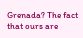Grenada? The fact that ours are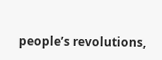people’s revolutions,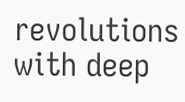revolutions with deep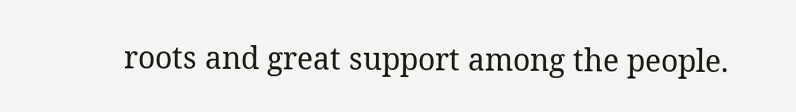roots and great support among the people.